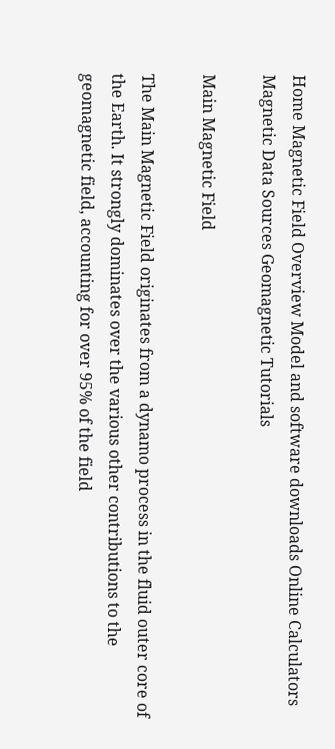Home Magnetic Field Overview Model and software downloads Online Calculators Magnetic Data Sources Geomagnetic Tutorials

Main Magnetic Field

The Main Magnetic Field originates from a dynamo process in the fluid outer core of the Earth. It strongly dominates over the various other contributions to the geomagnetic field, accounting for over 95% of the field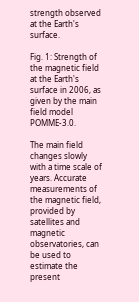strength observed at the Earth's surface.

Fig. 1: Strength of the magnetic field at the Earth's surface in 2006, as given by the main field model POMME-3.0.

The main field changes slowly with a time scale of years. Accurate measurements of the magnetic field, provided by satellites and magnetic observatories, can be used to estimate the present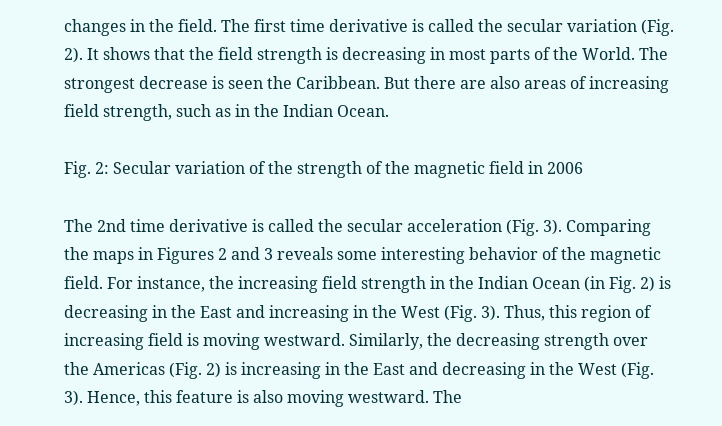changes in the field. The first time derivative is called the secular variation (Fig. 2). It shows that the field strength is decreasing in most parts of the World. The strongest decrease is seen the Caribbean. But there are also areas of increasing field strength, such as in the Indian Ocean.

Fig. 2: Secular variation of the strength of the magnetic field in 2006

The 2nd time derivative is called the secular acceleration (Fig. 3). Comparing the maps in Figures 2 and 3 reveals some interesting behavior of the magnetic field. For instance, the increasing field strength in the Indian Ocean (in Fig. 2) is decreasing in the East and increasing in the West (Fig. 3). Thus, this region of increasing field is moving westward. Similarly, the decreasing strength over the Americas (Fig. 2) is increasing in the East and decreasing in the West (Fig. 3). Hence, this feature is also moving westward. The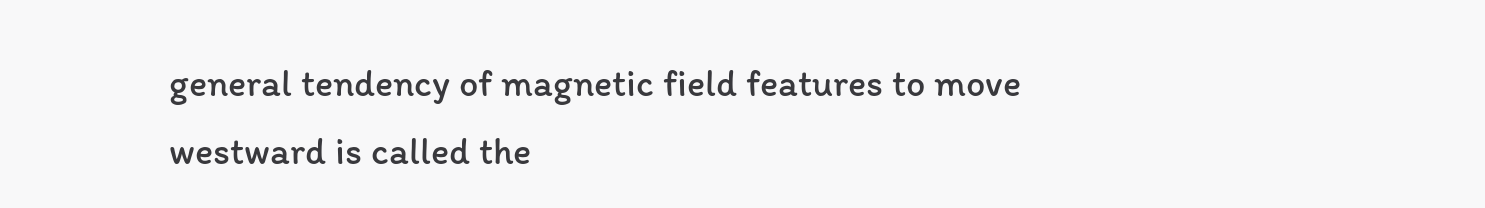general tendency of magnetic field features to move westward is called the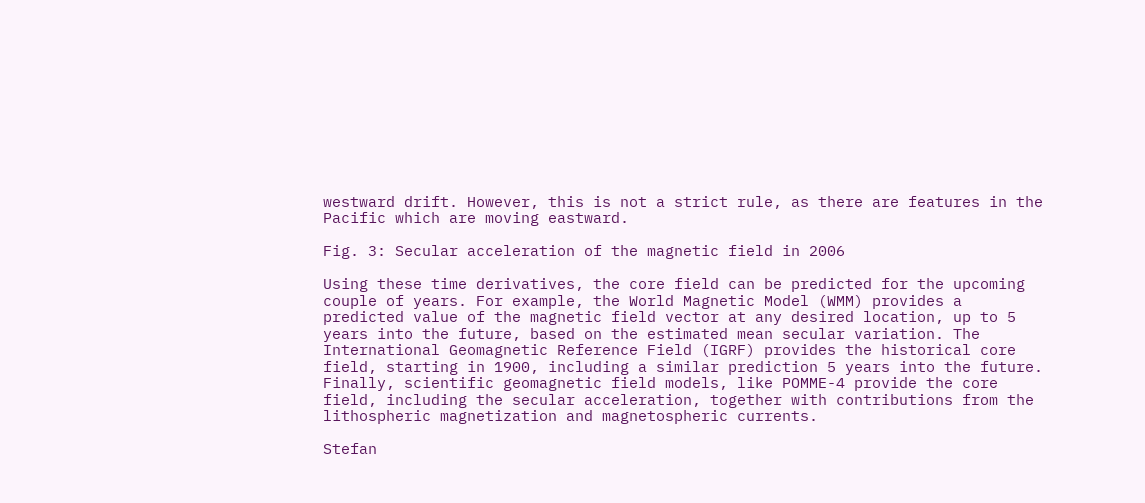westward drift. However, this is not a strict rule, as there are features in the Pacific which are moving eastward.

Fig. 3: Secular acceleration of the magnetic field in 2006

Using these time derivatives, the core field can be predicted for the upcoming couple of years. For example, the World Magnetic Model (WMM) provides a predicted value of the magnetic field vector at any desired location, up to 5 years into the future, based on the estimated mean secular variation. The International Geomagnetic Reference Field (IGRF) provides the historical core field, starting in 1900, including a similar prediction 5 years into the future. Finally, scientific geomagnetic field models, like POMME-4 provide the core field, including the secular acceleration, together with contributions from the lithospheric magnetization and magnetospheric currents.

Stefan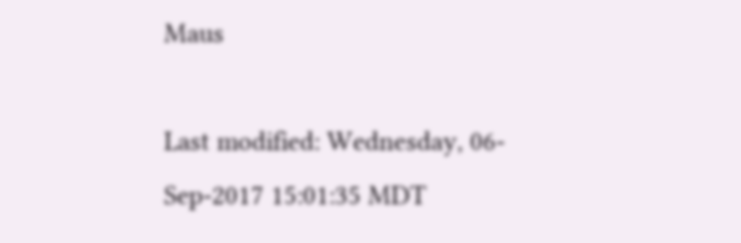Maus

Last modified: Wednesday, 06-Sep-2017 15:01:35 MDT